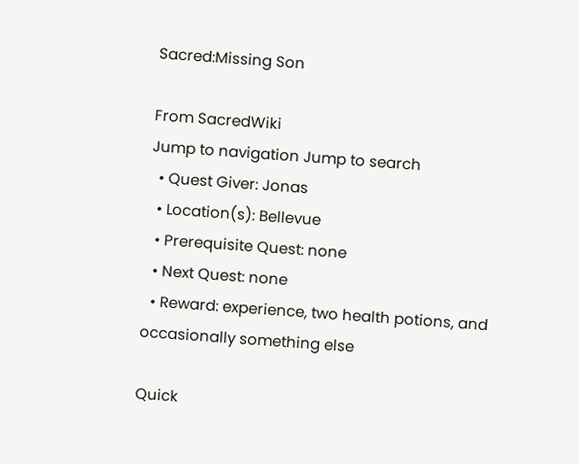Sacred:Missing Son

From SacredWiki
Jump to navigation Jump to search
  • Quest Giver: Jonas
  • Location(s): Bellevue
  • Prerequisite Quest: none
  • Next Quest: none
  • Reward: experience, two health potions, and occasionally something else

Quick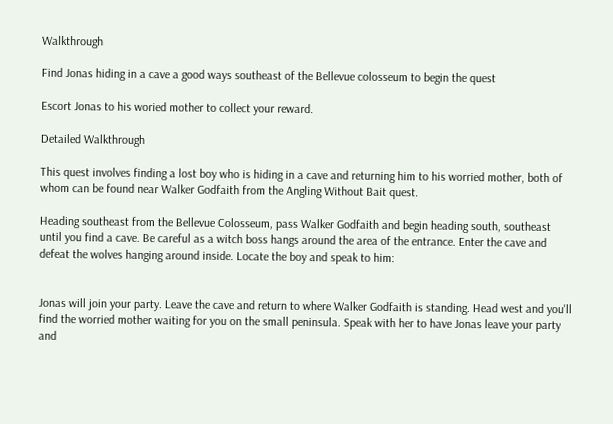Walkthrough

Find Jonas hiding in a cave a good ways southeast of the Bellevue colosseum to begin the quest

Escort Jonas to his woried mother to collect your reward.

Detailed Walkthrough

This quest involves finding a lost boy who is hiding in a cave and returning him to his worried mother, both of whom can be found near Walker Godfaith from the Angling Without Bait quest.

Heading southeast from the Bellevue Colosseum, pass Walker Godfaith and begin heading south, southeast until you find a cave. Be careful as a witch boss hangs around the area of the entrance. Enter the cave and defeat the wolves hanging around inside. Locate the boy and speak to him:


Jonas will join your party. Leave the cave and return to where Walker Godfaith is standing. Head west and you'll find the worried mother waiting for you on the small peninsula. Speak with her to have Jonas leave your party and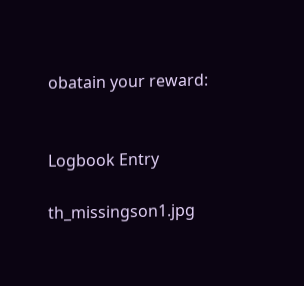obatain your reward:


Logbook Entry

th_missingson1.jpg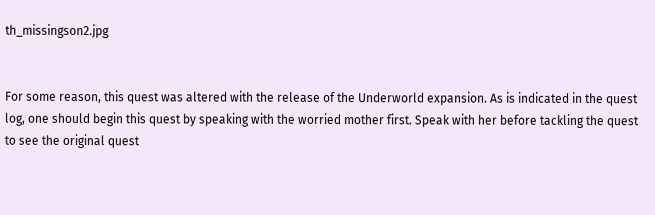th_missingson2.jpg


For some reason, this quest was altered with the release of the Underworld expansion. As is indicated in the quest log, one should begin this quest by speaking with the worried mother first. Speak with her before tackling the quest to see the original quest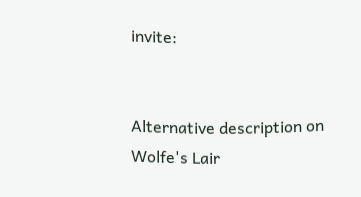invite:


Alternative description on Wolfe's Lair